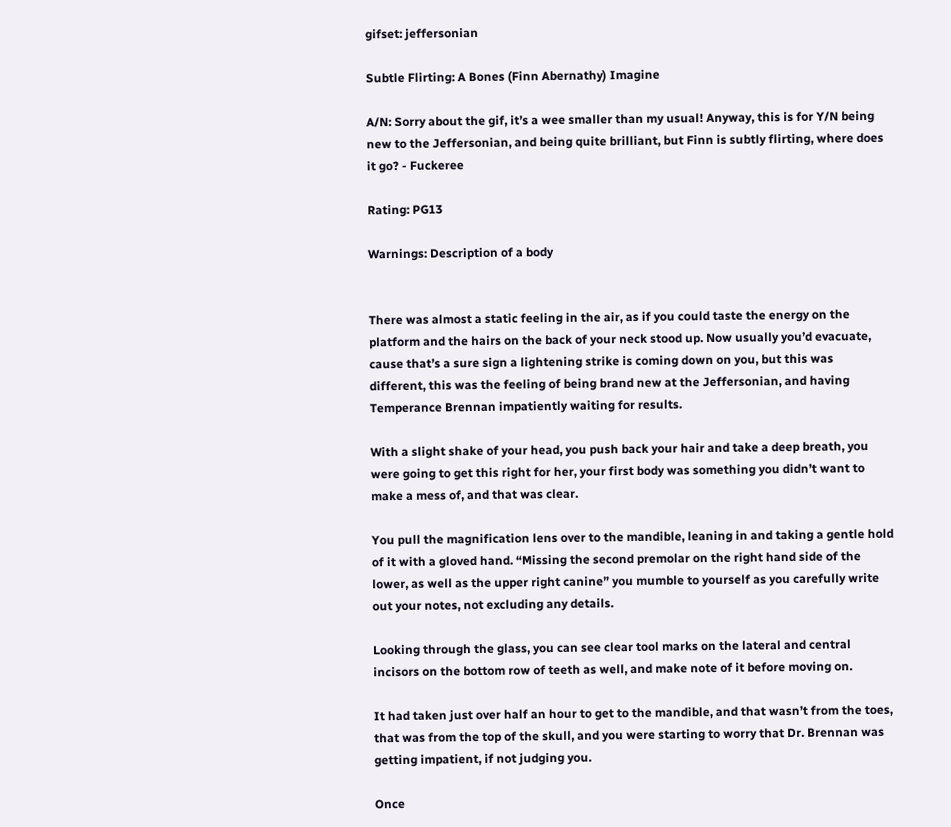gifset: jeffersonian

Subtle Flirting: A Bones (Finn Abernathy) Imagine

A/N: Sorry about the gif, it’s a wee smaller than my usual! Anyway, this is for Y/N being new to the Jeffersonian, and being quite brilliant, but Finn is subtly flirting, where does it go? - Fuckeree

Rating: PG13

Warnings: Description of a body


There was almost a static feeling in the air, as if you could taste the energy on the platform and the hairs on the back of your neck stood up. Now usually you’d evacuate, cause that’s a sure sign a lightening strike is coming down on you, but this was different, this was the feeling of being brand new at the Jeffersonian, and having Temperance Brennan impatiently waiting for results.

With a slight shake of your head, you push back your hair and take a deep breath, you were going to get this right for her, your first body was something you didn’t want to make a mess of, and that was clear.

You pull the magnification lens over to the mandible, leaning in and taking a gentle hold of it with a gloved hand. “Missing the second premolar on the right hand side of the lower, as well as the upper right canine” you mumble to yourself as you carefully write out your notes, not excluding any details.

Looking through the glass, you can see clear tool marks on the lateral and central incisors on the bottom row of teeth as well, and make note of it before moving on.

It had taken just over half an hour to get to the mandible, and that wasn’t from the toes, that was from the top of the skull, and you were starting to worry that Dr. Brennan was getting impatient, if not judging you.

Once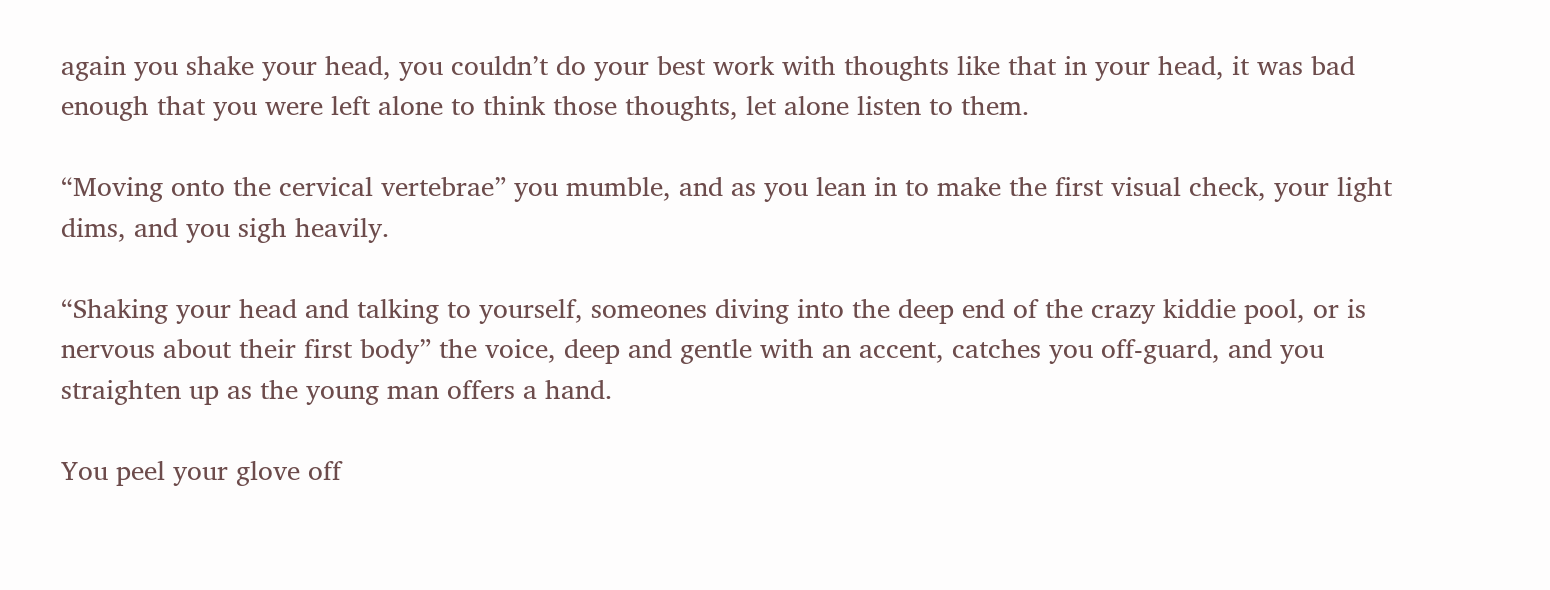again you shake your head, you couldn’t do your best work with thoughts like that in your head, it was bad enough that you were left alone to think those thoughts, let alone listen to them.

“Moving onto the cervical vertebrae” you mumble, and as you lean in to make the first visual check, your light dims, and you sigh heavily.

“Shaking your head and talking to yourself, someones diving into the deep end of the crazy kiddie pool, or is nervous about their first body” the voice, deep and gentle with an accent, catches you off-guard, and you straighten up as the young man offers a hand.

You peel your glove off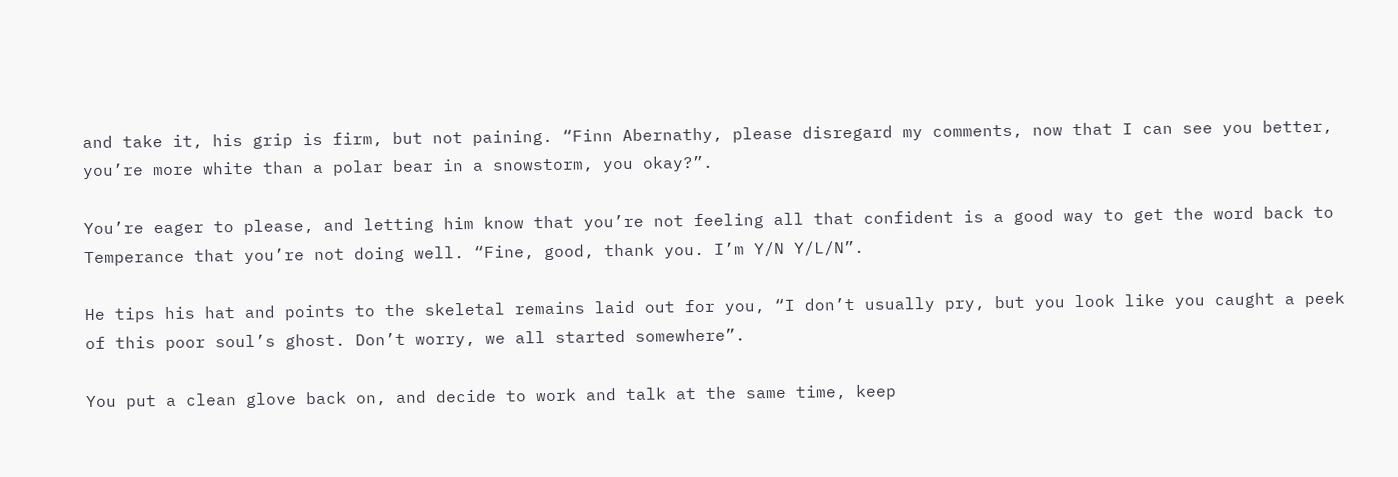and take it, his grip is firm, but not paining. “Finn Abernathy, please disregard my comments, now that I can see you better, you’re more white than a polar bear in a snowstorm, you okay?”.

You’re eager to please, and letting him know that you’re not feeling all that confident is a good way to get the word back to Temperance that you’re not doing well. “Fine, good, thank you. I’m Y/N Y/L/N”.

He tips his hat and points to the skeletal remains laid out for you, “I don’t usually pry, but you look like you caught a peek of this poor soul’s ghost. Don’t worry, we all started somewhere”.

You put a clean glove back on, and decide to work and talk at the same time, keep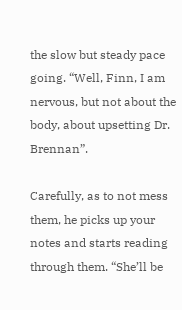the slow but steady pace going. “Well, Finn, I am nervous, but not about the body, about upsetting Dr. Brennan”.

Carefully, as to not mess them, he picks up your notes and starts reading through them. “She’ll be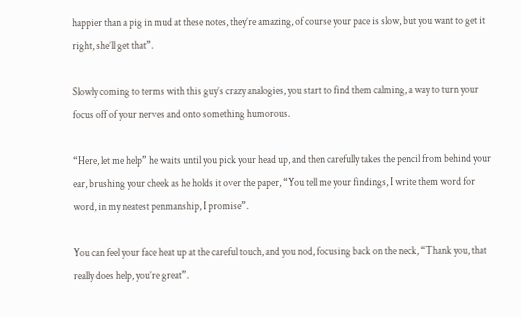happier than a pig in mud at these notes, they’re amazing, of course your pace is slow, but you want to get it right, she’ll get that”.

Slowly coming to terms with this guy’s crazy analogies, you start to find them calming, a way to turn your focus off of your nerves and onto something humorous.

“Here, let me help” he waits until you pick your head up, and then carefully takes the pencil from behind your ear, brushing your cheek as he holds it over the paper, “You tell me your findings, I write them word for word, in my neatest penmanship, I promise”.

You can feel your face heat up at the careful touch, and you nod, focusing back on the neck, “Thank you, that really does help, you’re great”.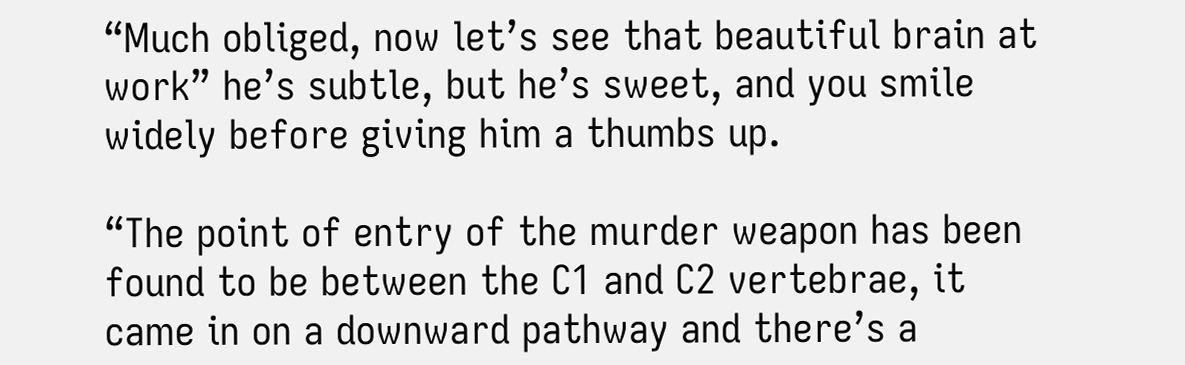“Much obliged, now let’s see that beautiful brain at work” he’s subtle, but he’s sweet, and you smile widely before giving him a thumbs up.

“The point of entry of the murder weapon has been found to be between the C1 and C2 vertebrae, it came in on a downward pathway and there’s a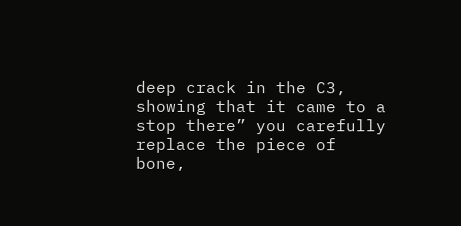deep crack in the C3, showing that it came to a stop there” you carefully replace the piece of bone,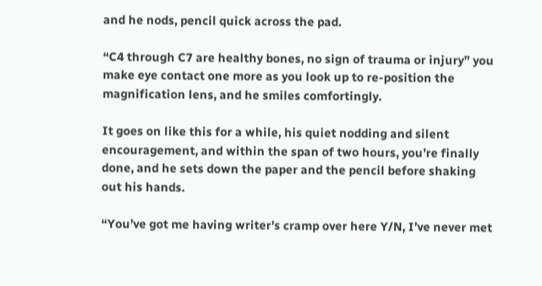and he nods, pencil quick across the pad.

“C4 through C7 are healthy bones, no sign of trauma or injury” you make eye contact one more as you look up to re-position the magnification lens, and he smiles comfortingly.

It goes on like this for a while, his quiet nodding and silent encouragement, and within the span of two hours, you’re finally done, and he sets down the paper and the pencil before shaking out his hands.

“You’ve got me having writer’s cramp over here Y/N, I’ve never met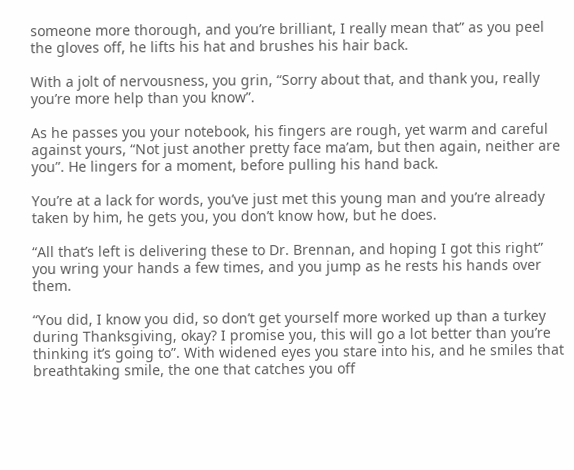someone more thorough, and you’re brilliant, I really mean that” as you peel the gloves off, he lifts his hat and brushes his hair back.

With a jolt of nervousness, you grin, “Sorry about that, and thank you, really you’re more help than you know”.

As he passes you your notebook, his fingers are rough, yet warm and careful against yours, “Not just another pretty face ma’am, but then again, neither are you”. He lingers for a moment, before pulling his hand back.

You’re at a lack for words, you’ve just met this young man and you’re already taken by him, he gets you, you don’t know how, but he does.

“All that’s left is delivering these to Dr. Brennan, and hoping I got this right” you wring your hands a few times, and you jump as he rests his hands over them.

“You did, I know you did, so don’t get yourself more worked up than a turkey during Thanksgiving, okay? I promise you, this will go a lot better than you’re thinking it’s going to”. With widened eyes you stare into his, and he smiles that breathtaking smile, the one that catches you off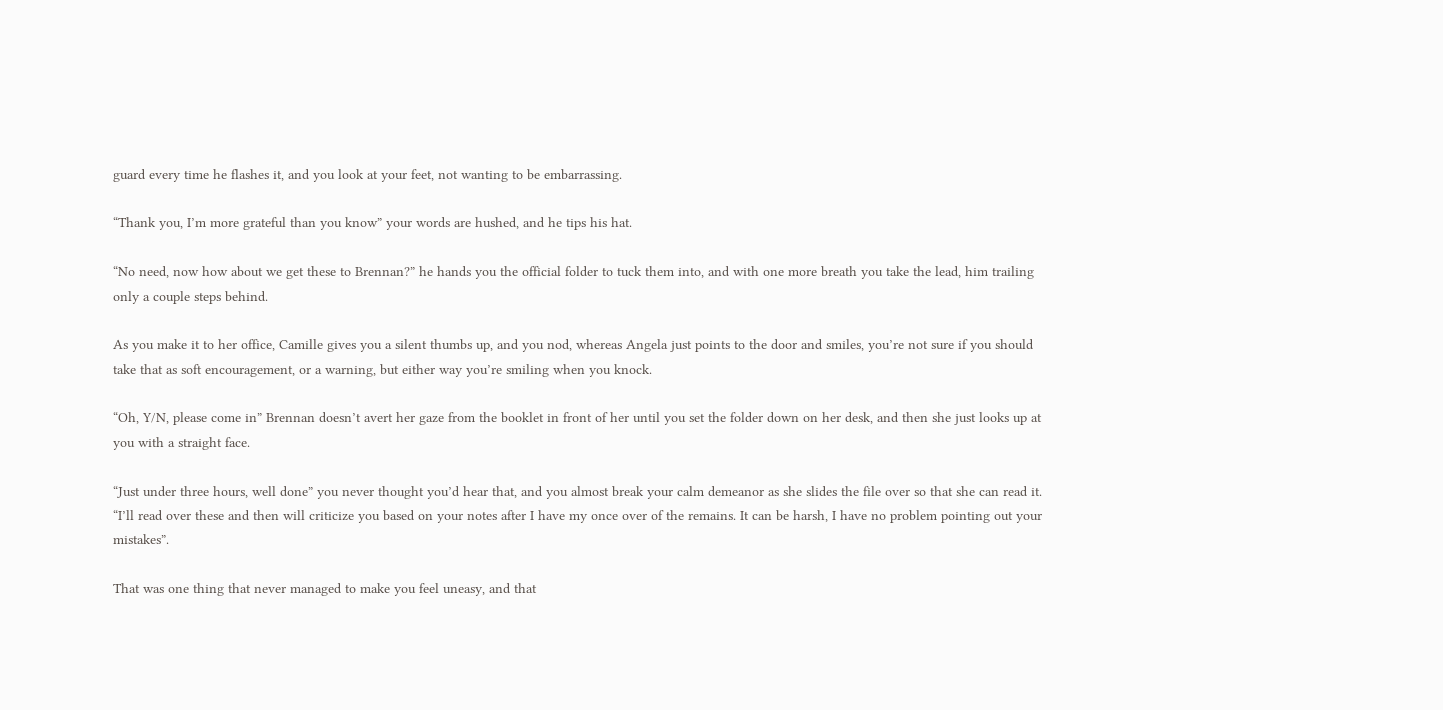guard every time he flashes it, and you look at your feet, not wanting to be embarrassing.

“Thank you, I’m more grateful than you know” your words are hushed, and he tips his hat.

“No need, now how about we get these to Brennan?” he hands you the official folder to tuck them into, and with one more breath you take the lead, him trailing only a couple steps behind.

As you make it to her office, Camille gives you a silent thumbs up, and you nod, whereas Angela just points to the door and smiles, you’re not sure if you should take that as soft encouragement, or a warning, but either way you’re smiling when you knock.

“Oh, Y/N, please come in” Brennan doesn’t avert her gaze from the booklet in front of her until you set the folder down on her desk, and then she just looks up at you with a straight face.

“Just under three hours, well done” you never thought you’d hear that, and you almost break your calm demeanor as she slides the file over so that she can read it. “I’ll read over these and then will criticize you based on your notes after I have my once over of the remains. It can be harsh, I have no problem pointing out your mistakes”.

That was one thing that never managed to make you feel uneasy, and that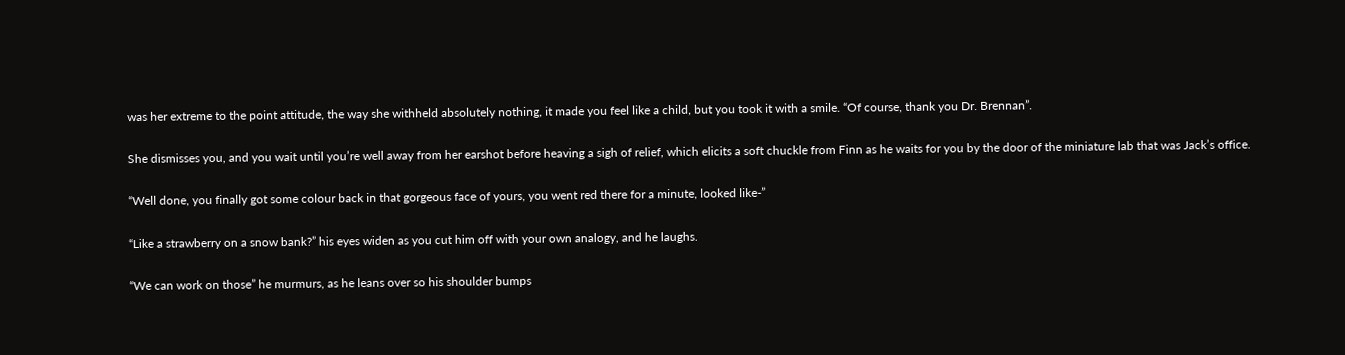was her extreme to the point attitude, the way she withheld absolutely nothing, it made you feel like a child, but you took it with a smile. “Of course, thank you Dr. Brennan”.

She dismisses you, and you wait until you’re well away from her earshot before heaving a sigh of relief, which elicits a soft chuckle from Finn as he waits for you by the door of the miniature lab that was Jack’s office.

“Well done, you finally got some colour back in that gorgeous face of yours, you went red there for a minute, looked like-”

“Like a strawberry on a snow bank?” his eyes widen as you cut him off with your own analogy, and he laughs.

“We can work on those” he murmurs, as he leans over so his shoulder bumps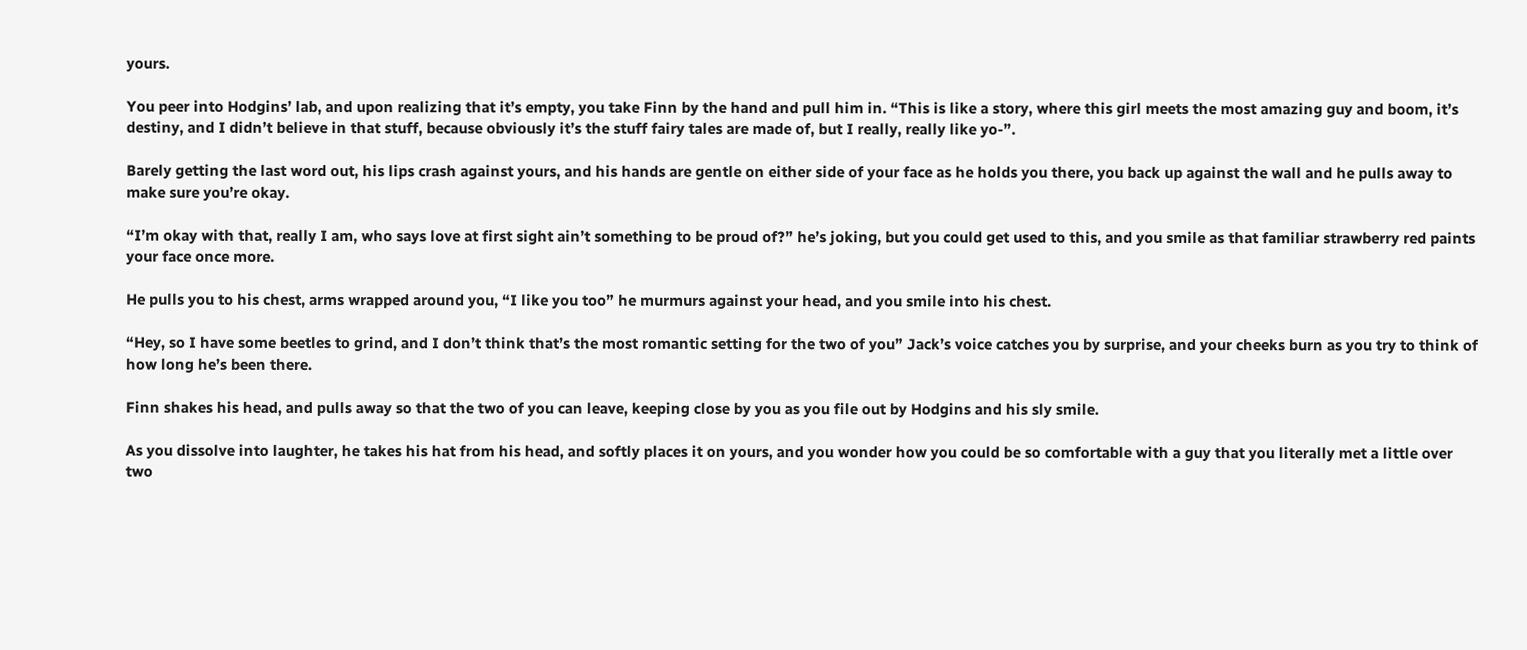yours.

You peer into Hodgins’ lab, and upon realizing that it’s empty, you take Finn by the hand and pull him in. “This is like a story, where this girl meets the most amazing guy and boom, it’s destiny, and I didn’t believe in that stuff, because obviously it’s the stuff fairy tales are made of, but I really, really like yo-”.

Barely getting the last word out, his lips crash against yours, and his hands are gentle on either side of your face as he holds you there, you back up against the wall and he pulls away to make sure you’re okay.

“I’m okay with that, really I am, who says love at first sight ain’t something to be proud of?” he’s joking, but you could get used to this, and you smile as that familiar strawberry red paints your face once more.

He pulls you to his chest, arms wrapped around you, “I like you too” he murmurs against your head, and you smile into his chest.

“Hey, so I have some beetles to grind, and I don’t think that’s the most romantic setting for the two of you” Jack’s voice catches you by surprise, and your cheeks burn as you try to think of how long he’s been there.

Finn shakes his head, and pulls away so that the two of you can leave, keeping close by you as you file out by Hodgins and his sly smile.

As you dissolve into laughter, he takes his hat from his head, and softly places it on yours, and you wonder how you could be so comfortable with a guy that you literally met a little over two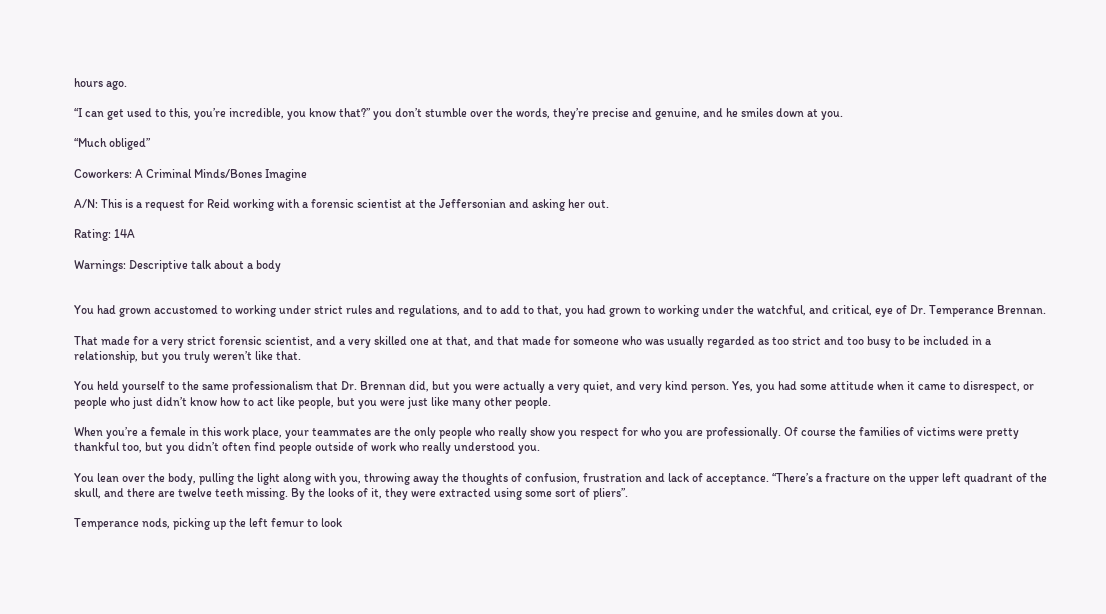hours ago.

“I can get used to this, you’re incredible, you know that?” you don’t stumble over the words, they’re precise and genuine, and he smiles down at you.

“Much obliged”

Coworkers: A Criminal Minds/Bones Imagine

A/N: This is a request for Reid working with a forensic scientist at the Jeffersonian and asking her out.

Rating: 14A

Warnings: Descriptive talk about a body


You had grown accustomed to working under strict rules and regulations, and to add to that, you had grown to working under the watchful, and critical, eye of Dr. Temperance Brennan.

That made for a very strict forensic scientist, and a very skilled one at that, and that made for someone who was usually regarded as too strict and too busy to be included in a relationship, but you truly weren’t like that.

You held yourself to the same professionalism that Dr. Brennan did, but you were actually a very quiet, and very kind person. Yes, you had some attitude when it came to disrespect, or people who just didn’t know how to act like people, but you were just like many other people.

When you’re a female in this work place, your teammates are the only people who really show you respect for who you are professionally. Of course the families of victims were pretty thankful too, but you didn’t often find people outside of work who really understood you.

You lean over the body, pulling the light along with you, throwing away the thoughts of confusion, frustration and lack of acceptance. “There’s a fracture on the upper left quadrant of the skull, and there are twelve teeth missing. By the looks of it, they were extracted using some sort of pliers”.

Temperance nods, picking up the left femur to look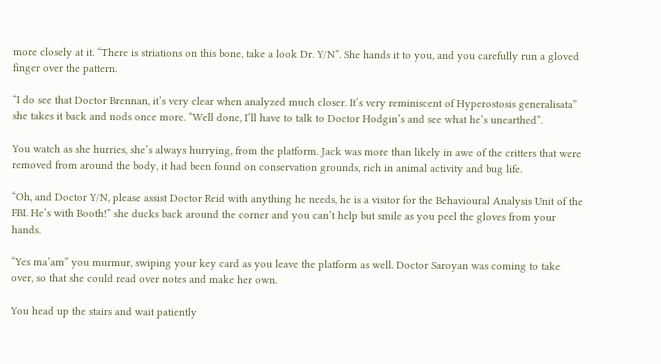more closely at it. “There is striations on this bone, take a look Dr. Y/N”. She hands it to you, and you carefully run a gloved finger over the pattern.

“I do see that Doctor Brennan, it’s very clear when analyzed much closer. It’s very reminiscent of Hyperostosis generalisata” she takes it back and nods once more. “Well done, I’ll have to talk to Doctor Hodgin’s and see what he’s unearthed”.

You watch as she hurries, she’s always hurrying, from the platform. Jack was more than likely in awe of the critters that were removed from around the body, it had been found on conservation grounds, rich in animal activity and bug life.

“Oh, and Doctor Y/N, please assist Doctor Reid with anything he needs, he is a visitor for the Behavioural Analysis Unit of the FBI. He’s with Booth!” she ducks back around the corner and you can’t help but smile as you peel the gloves from your hands.

“Yes ma’am” you murmur, swiping your key card as you leave the platform as well. Doctor Saroyan was coming to take over, so that she could read over notes and make her own.

You head up the stairs and wait patiently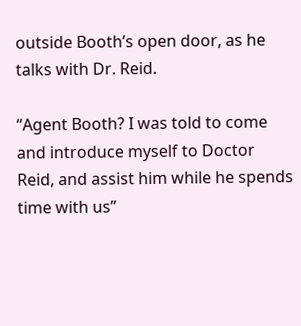outside Booth’s open door, as he talks with Dr. Reid.

“Agent Booth? I was told to come and introduce myself to Doctor Reid, and assist him while he spends time with us”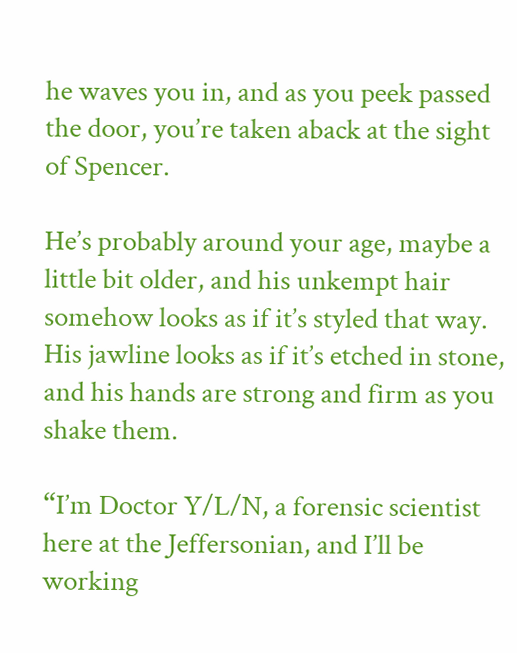he waves you in, and as you peek passed the door, you’re taken aback at the sight of Spencer.

He’s probably around your age, maybe a little bit older, and his unkempt hair somehow looks as if it’s styled that way. His jawline looks as if it’s etched in stone, and his hands are strong and firm as you shake them.

“I’m Doctor Y/L/N, a forensic scientist here at the Jeffersonian, and I’ll be working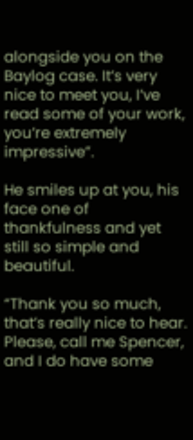alongside you on the Baylog case. It’s very nice to meet you, I’ve read some of your work, you’re extremely impressive”.

He smiles up at you, his face one of thankfulness and yet still so simple and beautiful.

“Thank you so much, that’s really nice to hear. Please, call me Spencer, and I do have some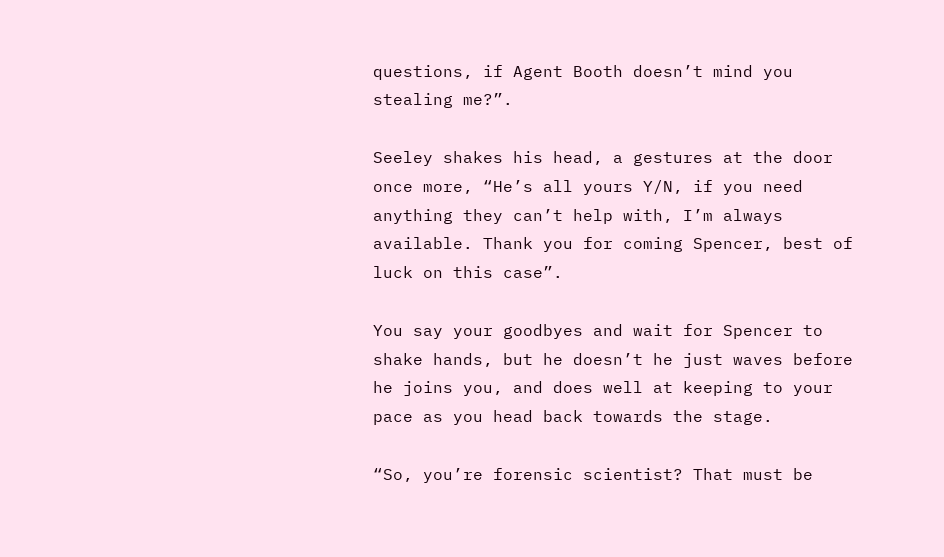questions, if Agent Booth doesn’t mind you stealing me?”.

Seeley shakes his head, a gestures at the door once more, “He’s all yours Y/N, if you need anything they can’t help with, I’m always available. Thank you for coming Spencer, best of luck on this case”.

You say your goodbyes and wait for Spencer to shake hands, but he doesn’t he just waves before he joins you, and does well at keeping to your pace as you head back towards the stage.

“So, you’re forensic scientist? That must be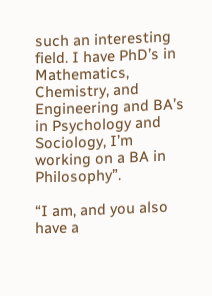such an interesting field. I have PhD’s in Mathematics, Chemistry, and Engineering and BA’s in Psychology and Sociology, I’m working on a BA in Philosophy”.

“I am, and you also have a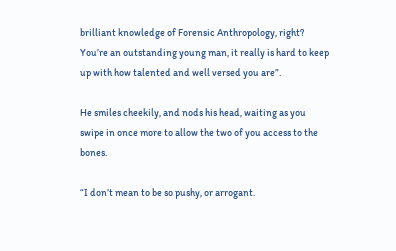brilliant knowledge of Forensic Anthropology, right? You’re an outstanding young man, it really is hard to keep up with how talented and well versed you are”.

He smiles cheekily, and nods his head, waiting as you swipe in once more to allow the two of you access to the bones.

“I don’t mean to be so pushy, or arrogant.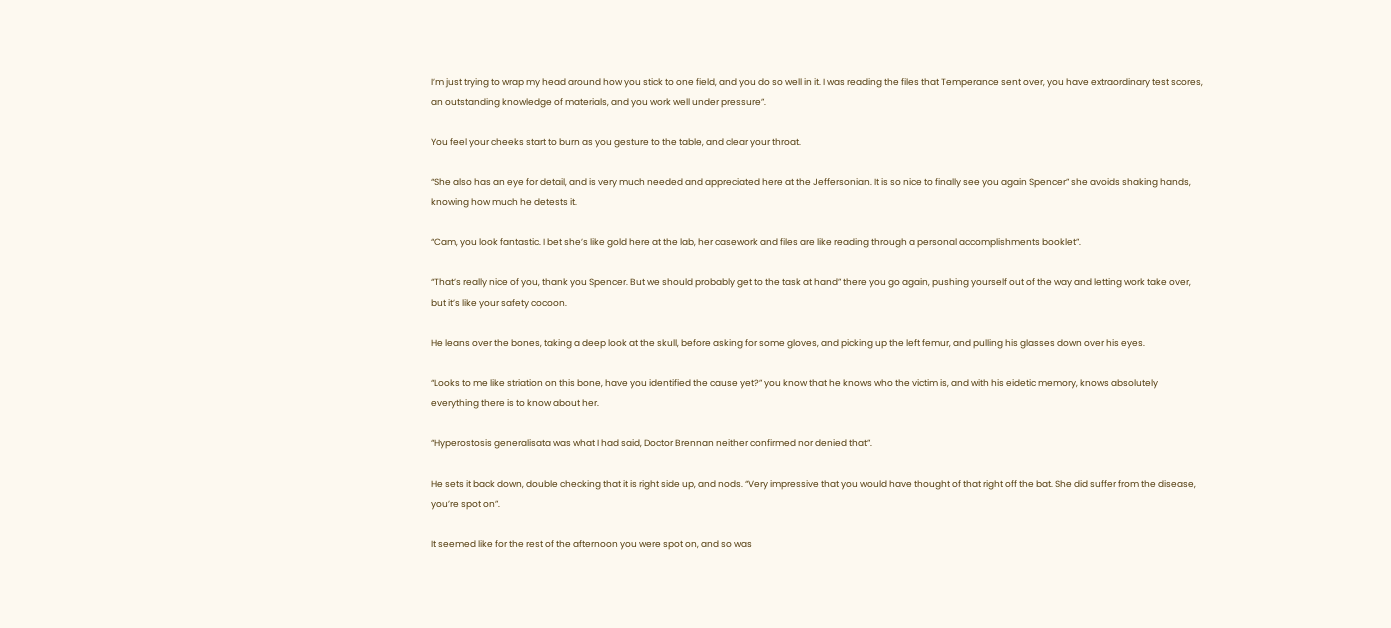I’m just trying to wrap my head around how you stick to one field, and you do so well in it. I was reading the files that Temperance sent over, you have extraordinary test scores, an outstanding knowledge of materials, and you work well under pressure”.

You feel your cheeks start to burn as you gesture to the table, and clear your throat.

“She also has an eye for detail, and is very much needed and appreciated here at the Jeffersonian. It is so nice to finally see you again Spencer” she avoids shaking hands, knowing how much he detests it.

“Cam, you look fantastic. I bet she’s like gold here at the lab, her casework and files are like reading through a personal accomplishments booklet”.

“That’s really nice of you, thank you Spencer. But we should probably get to the task at hand” there you go again, pushing yourself out of the way and letting work take over, but it’s like your safety cocoon.

He leans over the bones, taking a deep look at the skull, before asking for some gloves, and picking up the left femur, and pulling his glasses down over his eyes.

“Looks to me like striation on this bone, have you identified the cause yet?” you know that he knows who the victim is, and with his eidetic memory, knows absolutely everything there is to know about her.

“Hyperostosis generalisata was what I had said, Doctor Brennan neither confirmed nor denied that”.

He sets it back down, double checking that it is right side up, and nods. “Very impressive that you would have thought of that right off the bat. She did suffer from the disease, you’re spot on”.

It seemed like for the rest of the afternoon you were spot on, and so was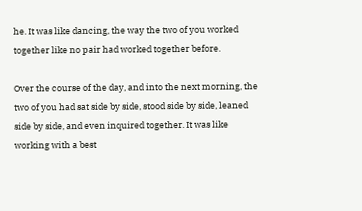he. It was like dancing, the way the two of you worked together like no pair had worked together before.

Over the course of the day, and into the next morning, the two of you had sat side by side, stood side by side, leaned side by side, and even inquired together. It was like working with a best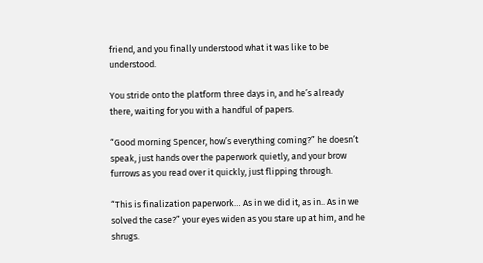friend, and you finally understood what it was like to be understood.

You stride onto the platform three days in, and he’s already there, waiting for you with a handful of papers.

“Good morning Spencer, how’s everything coming?” he doesn’t speak, just hands over the paperwork quietly, and your brow furrows as you read over it quickly, just flipping through.

“This is finalization paperwork… As in we did it, as in.. As in we solved the case?” your eyes widen as you stare up at him, and he shrugs.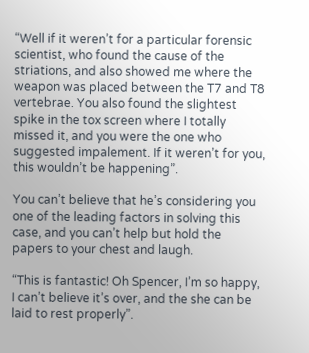“Well if it weren’t for a particular forensic scientist, who found the cause of the striations, and also showed me where the weapon was placed between the T7 and T8 vertebrae. You also found the slightest spike in the tox screen where I totally missed it, and you were the one who suggested impalement. If it weren’t for you, this wouldn’t be happening”.

You can’t believe that he’s considering you one of the leading factors in solving this case, and you can’t help but hold the papers to your chest and laugh.

“This is fantastic! Oh Spencer, I’m so happy, I can’t believe it’s over, and the she can be laid to rest properly”.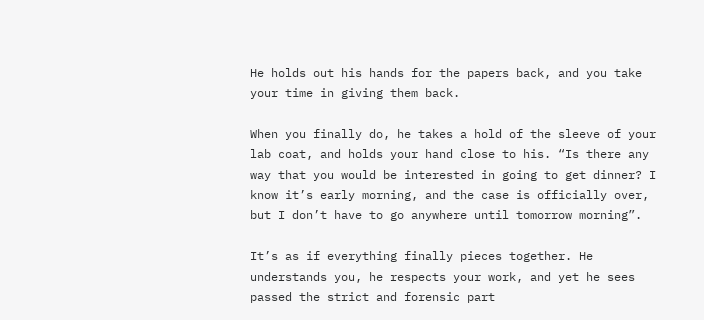He holds out his hands for the papers back, and you take your time in giving them back.

When you finally do, he takes a hold of the sleeve of your lab coat, and holds your hand close to his. “Is there any way that you would be interested in going to get dinner? I know it’s early morning, and the case is officially over, but I don’t have to go anywhere until tomorrow morning”.

It’s as if everything finally pieces together. He understands you, he respects your work, and yet he sees passed the strict and forensic part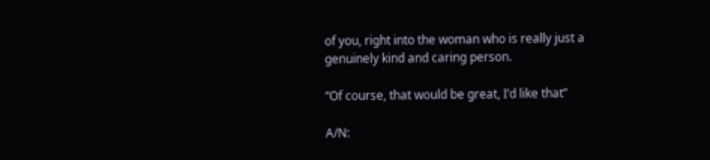of you, right into the woman who is really just a genuinely kind and caring person.

“Of course, that would be great, I’d like that”

A/N: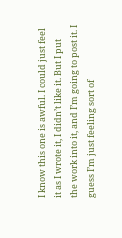I know this one is awful. I could just feel it as I wrote it, I didn’t like it. But I put the work into it, and I’m going to post it. I guess I’m just feeling sort of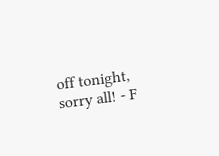off tonight, sorry all! - F